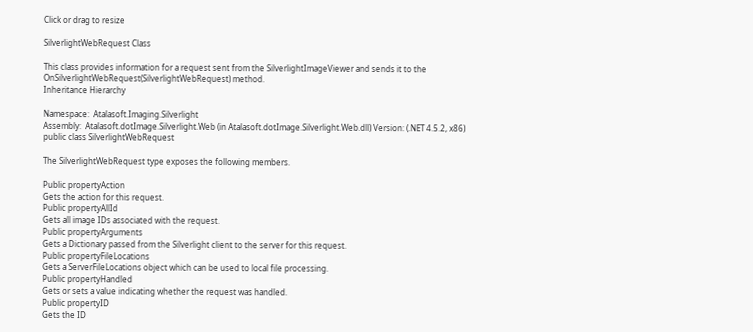Click or drag to resize

SilverlightWebRequest Class

This class provides information for a request sent from the SilverlightImageViewer and sends it to the OnSilverlightWebRequest(SilverlightWebRequest) method.
Inheritance Hierarchy

Namespace:  Atalasoft.Imaging.Silverlight
Assembly:  Atalasoft.dotImage.Silverlight.Web (in Atalasoft.dotImage.Silverlight.Web.dll) Version: (.NET 4.5.2, x86)
public class SilverlightWebRequest

The SilverlightWebRequest type exposes the following members.

Public propertyAction
Gets the action for this request.
Public propertyAllId
Gets all image IDs associated with the request.
Public propertyArguments
Gets a Dictionary passed from the Silverlight client to the server for this request.
Public propertyFileLocations
Gets a ServerFileLocations object which can be used to local file processing.
Public propertyHandled
Gets or sets a value indicating whether the request was handled.
Public propertyID
Gets the ID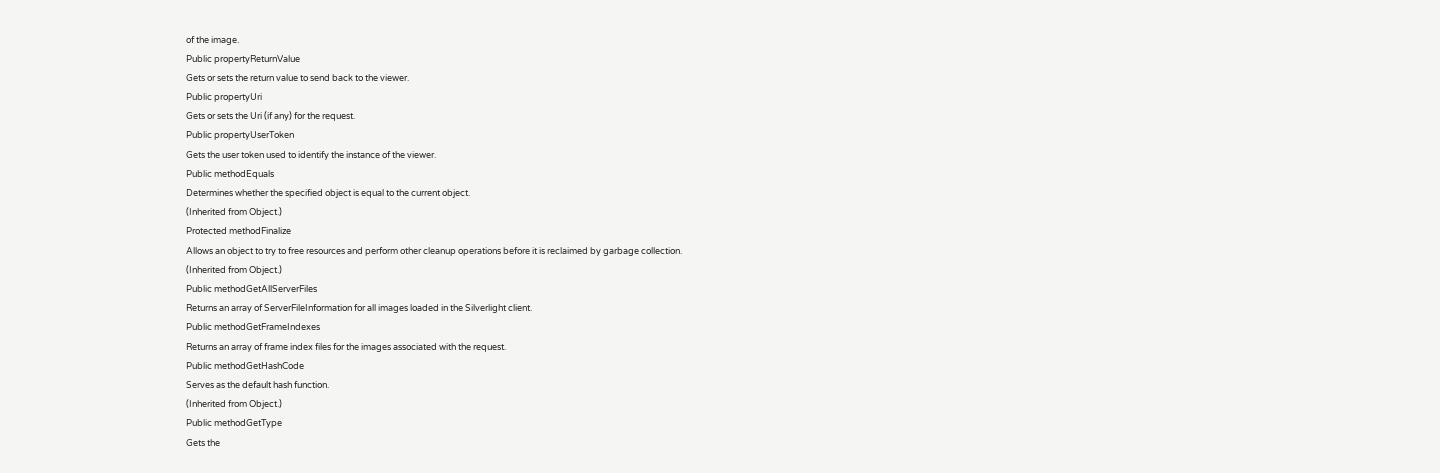of the image.
Public propertyReturnValue
Gets or sets the return value to send back to the viewer.
Public propertyUri
Gets or sets the Uri (if any) for the request.
Public propertyUserToken
Gets the user token used to identify the instance of the viewer.
Public methodEquals
Determines whether the specified object is equal to the current object.
(Inherited from Object.)
Protected methodFinalize
Allows an object to try to free resources and perform other cleanup operations before it is reclaimed by garbage collection.
(Inherited from Object.)
Public methodGetAllServerFiles
Returns an array of ServerFileInformation for all images loaded in the Silverlight client.
Public methodGetFrameIndexes
Returns an array of frame index files for the images associated with the request.
Public methodGetHashCode
Serves as the default hash function.
(Inherited from Object.)
Public methodGetType
Gets the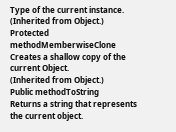Type of the current instance.
(Inherited from Object.)
Protected methodMemberwiseClone
Creates a shallow copy of the current Object.
(Inherited from Object.)
Public methodToString
Returns a string that represents the current object.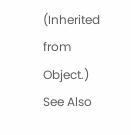(Inherited from Object.)
See Also